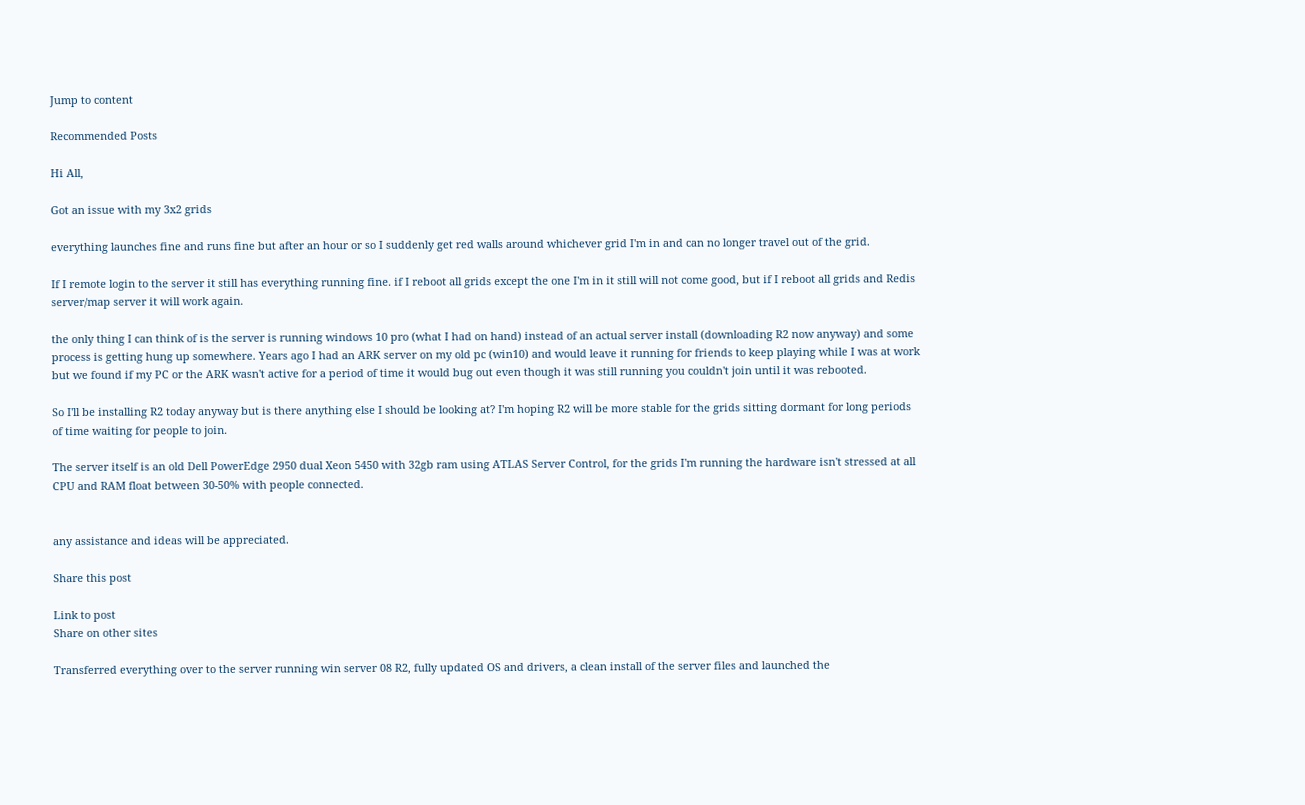Jump to content

Recommended Posts

Hi All,

Got an issue with my 3x2 grids

everything launches fine and runs fine but after an hour or so I suddenly get red walls around whichever grid I'm in and can no longer travel out of the grid.

If I remote login to the server it still has everything running fine. if I reboot all grids except the one I'm in it still will not come good, but if I reboot all grids and Redis server/map server it will work again.

the only thing I can think of is the server is running windows 10 pro (what I had on hand) instead of an actual server install (downloading R2 now anyway) and some process is getting hung up somewhere. Years ago I had an ARK server on my old pc (win10) and would leave it running for friends to keep playing while I was at work but we found if my PC or the ARK wasn't active for a period of time it would bug out even though it was still running you couldn't join until it was rebooted.

So I'll be installing R2 today anyway but is there anything else I should be looking at? I'm hoping R2 will be more stable for the grids sitting dormant for long periods of time waiting for people to join.

The server itself is an old Dell PowerEdge 2950 dual Xeon 5450 with 32gb ram using ATLAS Server Control, for the grids I'm running the hardware isn't stressed at all CPU and RAM float between 30-50% with people connected.


any assistance and ideas will be appreciated.

Share this post

Link to post
Share on other sites

Transferred everything over to the server running win server 08 R2, fully updated OS and drivers, a clean install of the server files and launched the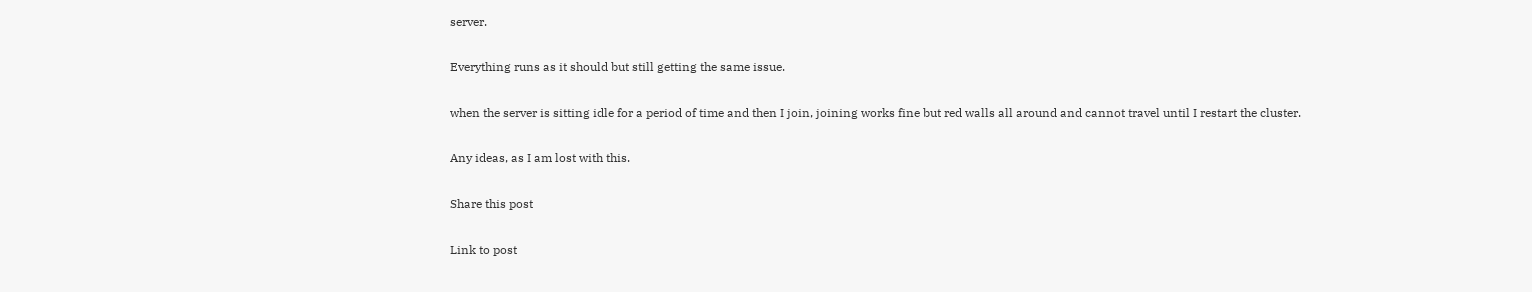server.

Everything runs as it should but still getting the same issue.

when the server is sitting idle for a period of time and then I join, joining works fine but red walls all around and cannot travel until I restart the cluster.

Any ideas, as I am lost with this.

Share this post

Link to post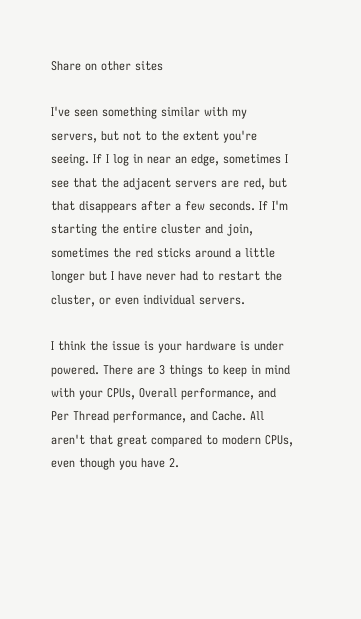Share on other sites

I've seen something similar with my servers, but not to the extent you're seeing. If I log in near an edge, sometimes I see that the adjacent servers are red, but that disappears after a few seconds. If I'm starting the entire cluster and join, sometimes the red sticks around a little longer but I have never had to restart the cluster, or even individual servers.

I think the issue is your hardware is under powered. There are 3 things to keep in mind with your CPUs, Overall performance, and Per Thread performance, and Cache. All aren't that great compared to modern CPUs, even though you have 2.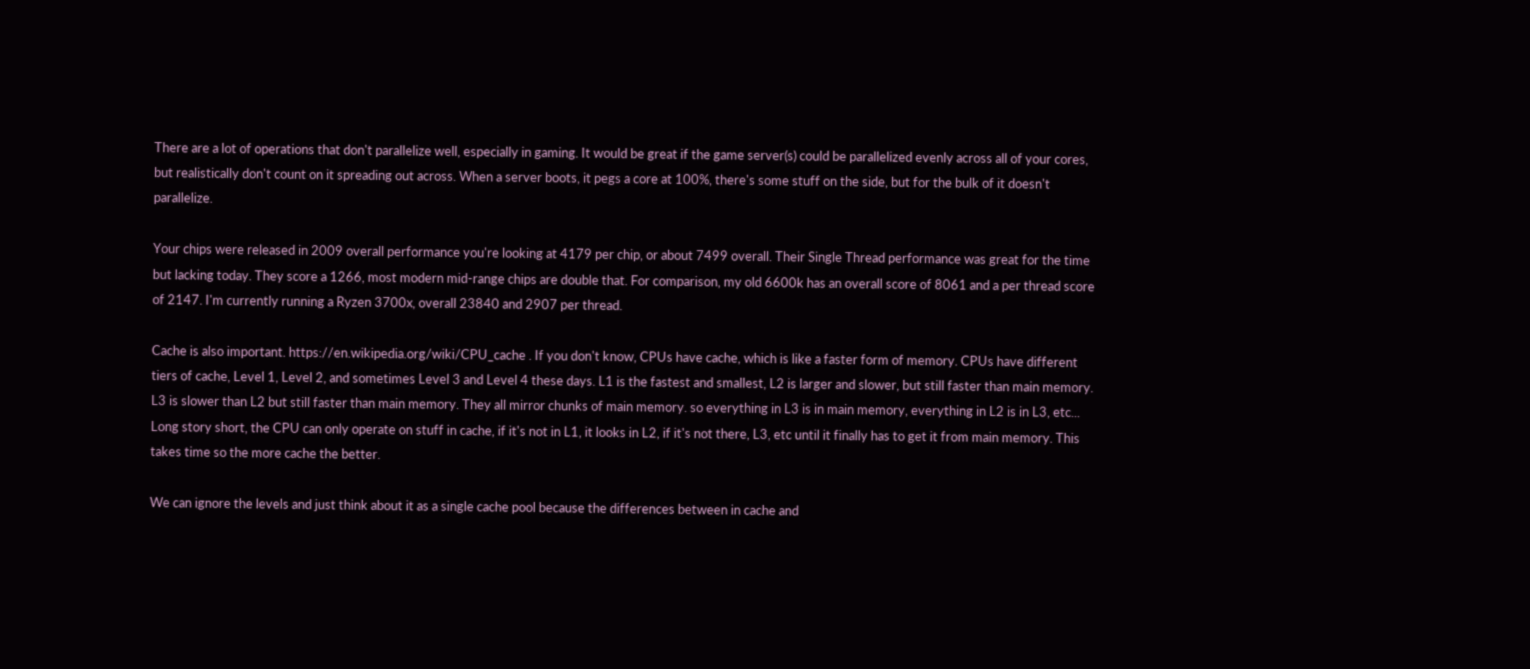There are a lot of operations that don't parallelize well, especially in gaming. It would be great if the game server(s) could be parallelized evenly across all of your cores, but realistically don't count on it spreading out across. When a server boots, it pegs a core at 100%, there's some stuff on the side, but for the bulk of it doesn't parallelize.

Your chips were released in 2009 overall performance you're looking at 4179 per chip, or about 7499 overall. Their Single Thread performance was great for the time but lacking today. They score a 1266, most modern mid-range chips are double that. For comparison, my old 6600k has an overall score of 8061 and a per thread score of 2147. I'm currently running a Ryzen 3700x, overall 23840 and 2907 per thread.

Cache is also important. https://en.wikipedia.org/wiki/CPU_cache . If you don't know, CPUs have cache, which is like a faster form of memory. CPUs have different tiers of cache, Level 1, Level 2, and sometimes Level 3 and Level 4 these days. L1 is the fastest and smallest, L2 is larger and slower, but still faster than main memory. L3 is slower than L2 but still faster than main memory. They all mirror chunks of main memory. so everything in L3 is in main memory, everything in L2 is in L3, etc... Long story short, the CPU can only operate on stuff in cache, if it's not in L1, it looks in L2, if it's not there, L3, etc until it finally has to get it from main memory. This takes time so the more cache the better.

We can ignore the levels and just think about it as a single cache pool because the differences between in cache and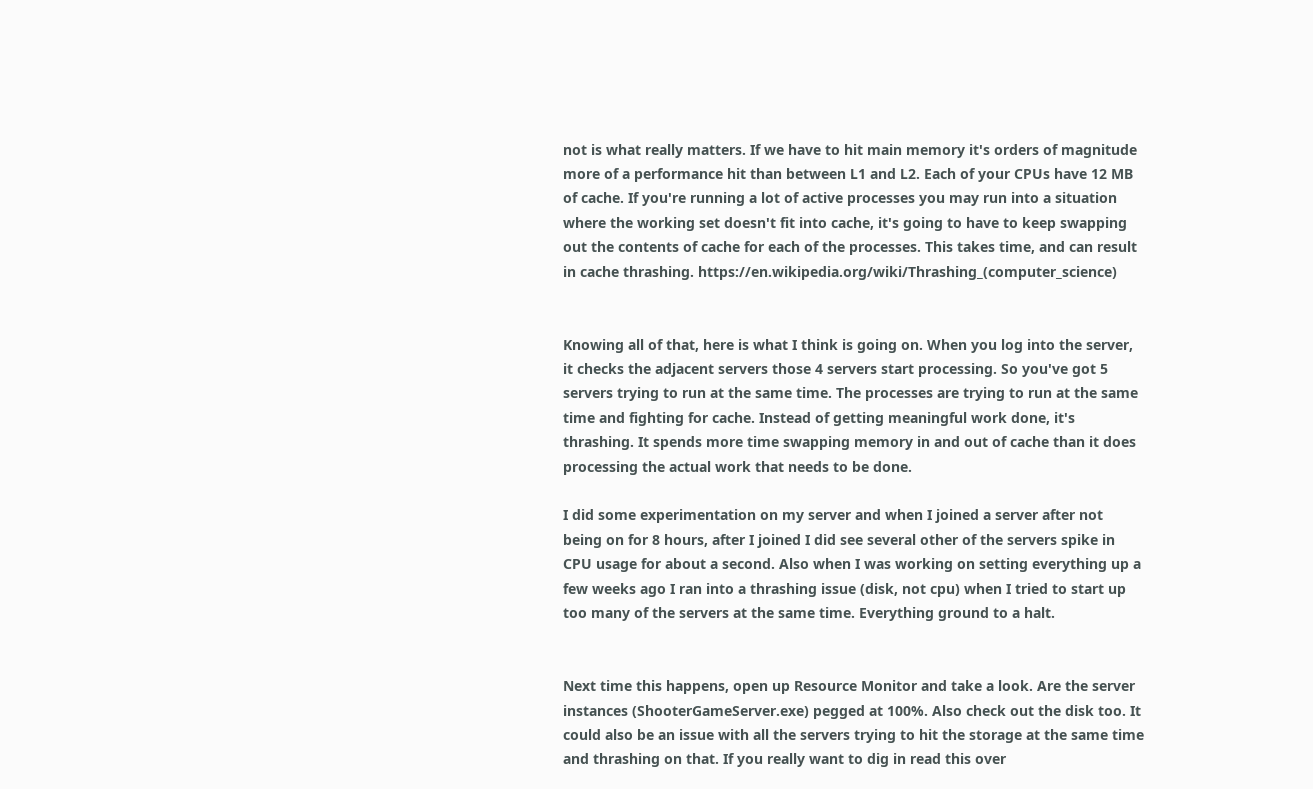not is what really matters. If we have to hit main memory it's orders of magnitude more of a performance hit than between L1 and L2. Each of your CPUs have 12 MB of cache. If you're running a lot of active processes you may run into a situation where the working set doesn't fit into cache, it's going to have to keep swapping out the contents of cache for each of the processes. This takes time, and can result in cache thrashing. https://en.wikipedia.org/wiki/Thrashing_(computer_science)


Knowing all of that, here is what I think is going on. When you log into the server, it checks the adjacent servers those 4 servers start processing. So you've got 5 servers trying to run at the same time. The processes are trying to run at the same time and fighting for cache. Instead of getting meaningful work done, it's thrashing. It spends more time swapping memory in and out of cache than it does processing the actual work that needs to be done.

I did some experimentation on my server and when I joined a server after not being on for 8 hours, after I joined I did see several other of the servers spike in CPU usage for about a second. Also when I was working on setting everything up a few weeks ago I ran into a thrashing issue (disk, not cpu) when I tried to start up too many of the servers at the same time. Everything ground to a halt.


Next time this happens, open up Resource Monitor and take a look. Are the server instances (ShooterGameServer.exe) pegged at 100%. Also check out the disk too. It could also be an issue with all the servers trying to hit the storage at the same time and thrashing on that. If you really want to dig in read this over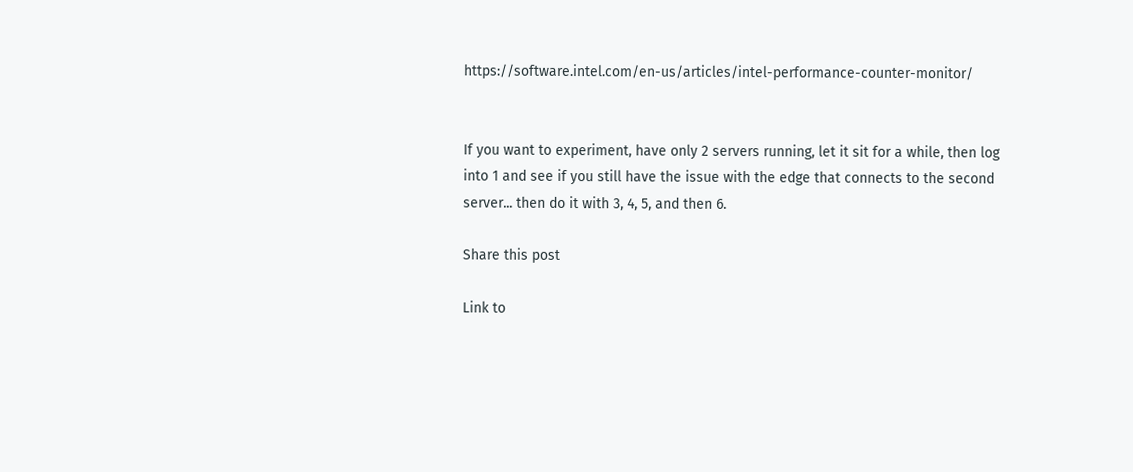https://software.intel.com/en-us/articles/intel-performance-counter-monitor/


If you want to experiment, have only 2 servers running, let it sit for a while, then log into 1 and see if you still have the issue with the edge that connects to the second server... then do it with 3, 4, 5, and then 6.

Share this post

Link to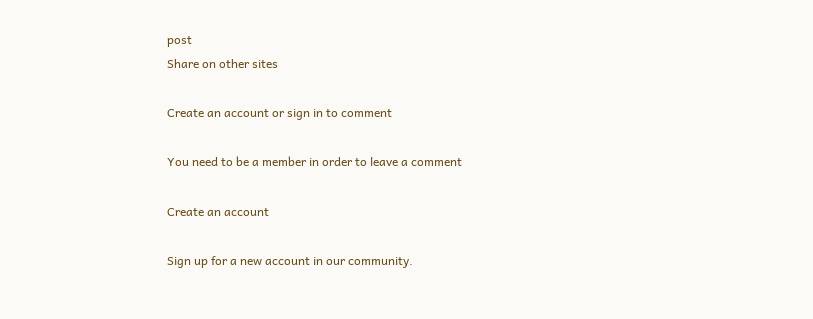post
Share on other sites

Create an account or sign in to comment

You need to be a member in order to leave a comment

Create an account

Sign up for a new account in our community.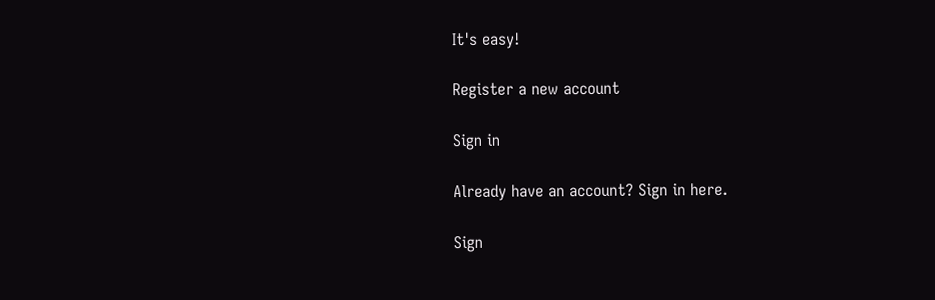It's easy!

Register a new account

Sign in

Already have an account? Sign in here.

Sign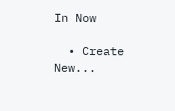In Now

  • Create New...